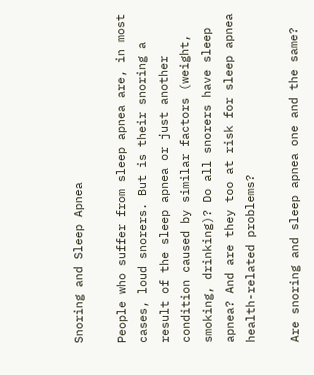Snoring and Sleep Apnea

People who suffer from sleep apnea are, in most cases, loud snorers. But is their snoring a result of the sleep apnea or just another condition caused by similar factors (weight, smoking, drinking)? Do all snorers have sleep apnea? And are they too at risk for sleep apnea health-related problems?

Are snoring and sleep apnea one and the same?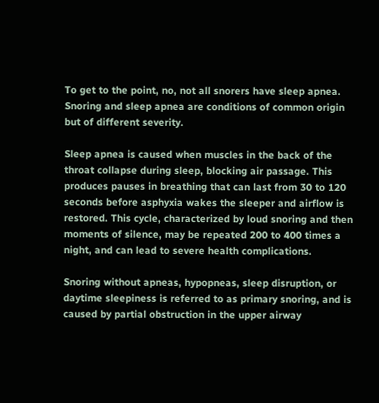To get to the point, no, not all snorers have sleep apnea. Snoring and sleep apnea are conditions of common origin but of different severity.

Sleep apnea is caused when muscles in the back of the throat collapse during sleep, blocking air passage. This produces pauses in breathing that can last from 30 to 120 seconds before asphyxia wakes the sleeper and airflow is restored. This cycle, characterized by loud snoring and then moments of silence, may be repeated 200 to 400 times a night, and can lead to severe health complications.

Snoring without apneas, hypopneas, sleep disruption, or daytime sleepiness is referred to as primary snoring, and is caused by partial obstruction in the upper airway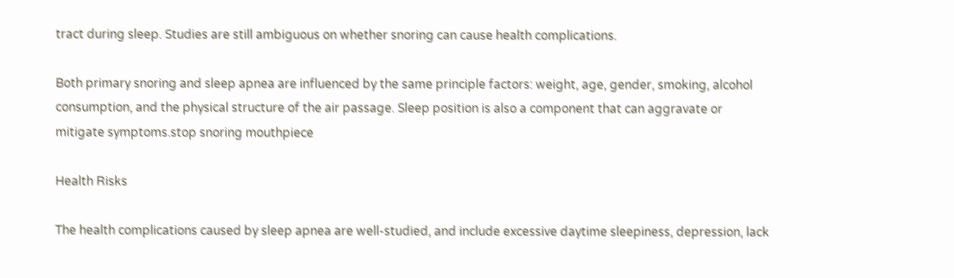tract during sleep. Studies are still ambiguous on whether snoring can cause health complications.

Both primary snoring and sleep apnea are influenced by the same principle factors: weight, age, gender, smoking, alcohol consumption, and the physical structure of the air passage. Sleep position is also a component that can aggravate or mitigate symptoms.stop snoring mouthpiece

Health Risks

The health complications caused by sleep apnea are well-studied, and include excessive daytime sleepiness, depression, lack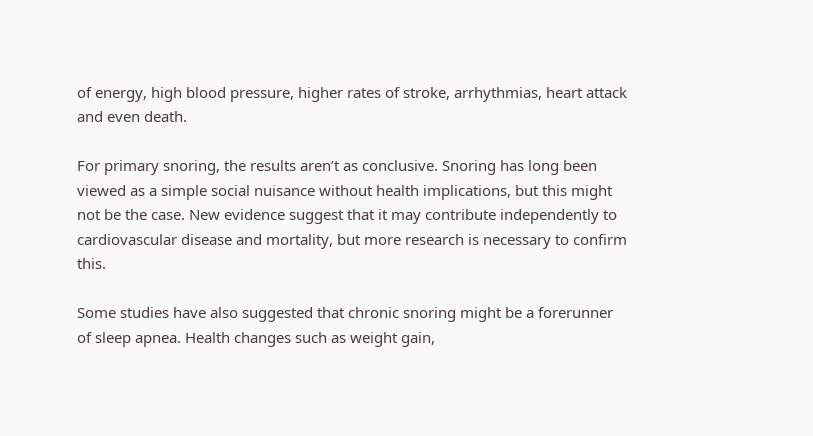of energy, high blood pressure, higher rates of stroke, arrhythmias, heart attack and even death.

For primary snoring, the results aren’t as conclusive. Snoring has long been viewed as a simple social nuisance without health implications, but this might not be the case. New evidence suggest that it may contribute independently to cardiovascular disease and mortality, but more research is necessary to confirm this.

Some studies have also suggested that chronic snoring might be a forerunner of sleep apnea. Health changes such as weight gain,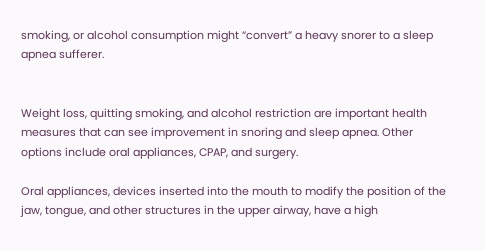smoking, or alcohol consumption might “convert” a heavy snorer to a sleep apnea sufferer.


Weight loss, quitting smoking, and alcohol restriction are important health measures that can see improvement in snoring and sleep apnea. Other options include oral appliances, CPAP, and surgery.

Oral appliances, devices inserted into the mouth to modify the position of the jaw, tongue, and other structures in the upper airway, have a high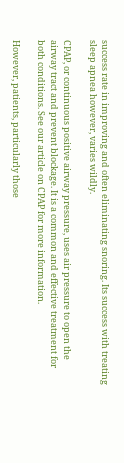success rate in improving and often eliminating snoring. Its success with treating sleep apnea however, varies wildly.

CPAP, or continuous positive airway pressure, uses air pressure to open the airway tract and prevent blockage. It is a common and effective treatment for both conditions. See our article on CPAP for more information.

However, patients, particularly those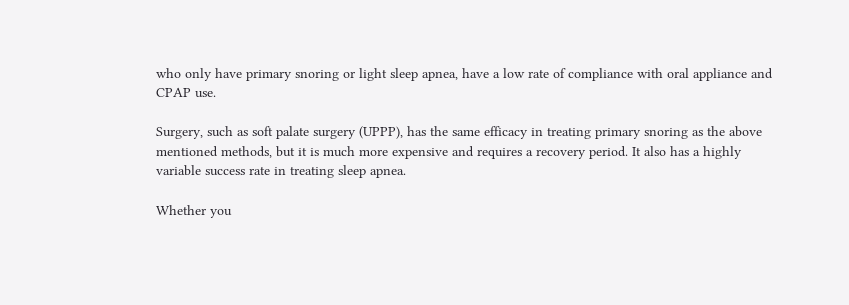who only have primary snoring or light sleep apnea, have a low rate of compliance with oral appliance and CPAP use.

Surgery, such as soft palate surgery (UPPP), has the same efficacy in treating primary snoring as the above mentioned methods, but it is much more expensive and requires a recovery period. It also has a highly variable success rate in treating sleep apnea.

Whether you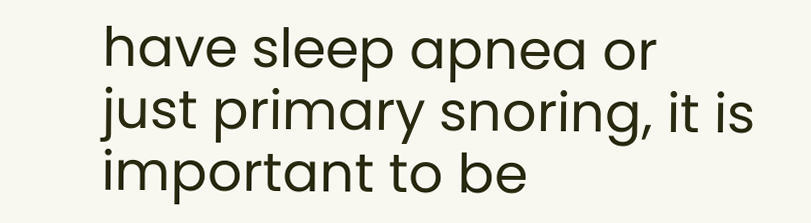have sleep apnea or just primary snoring, it is important to be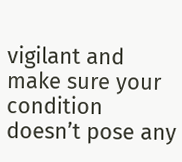vigilant and make sure your condition doesn’t pose any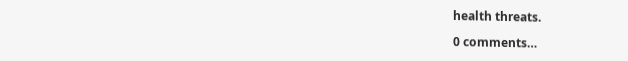health threats.

0 comments…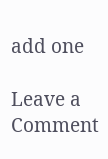add one

Leave a Comment